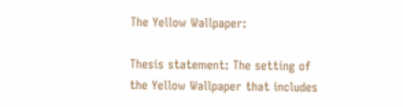The Yellow Wallpaper:

Thesis statement: The setting of the Yellow Wallpaper that includes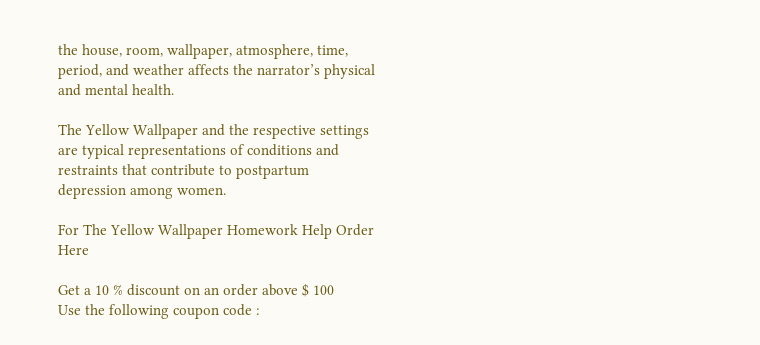the house, room, wallpaper, atmosphere, time, period, and weather affects the narrator’s physical and mental health.

The Yellow Wallpaper and the respective settings are typical representations of conditions and restraints that contribute to postpartum depression among women.

For The Yellow Wallpaper Homework Help Order Here

Get a 10 % discount on an order above $ 100
Use the following coupon code :